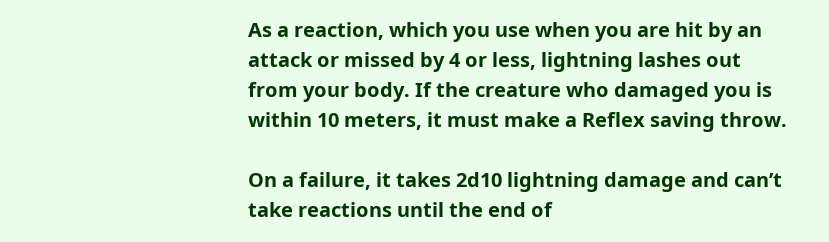As a reaction, which you use when you are hit by an attack or missed by 4 or less, lightning lashes out from your body. If the creature who damaged you is within 10 meters, it must make a Reflex saving throw.

On a failure, it takes 2d10 lightning damage and can’t take reactions until the end of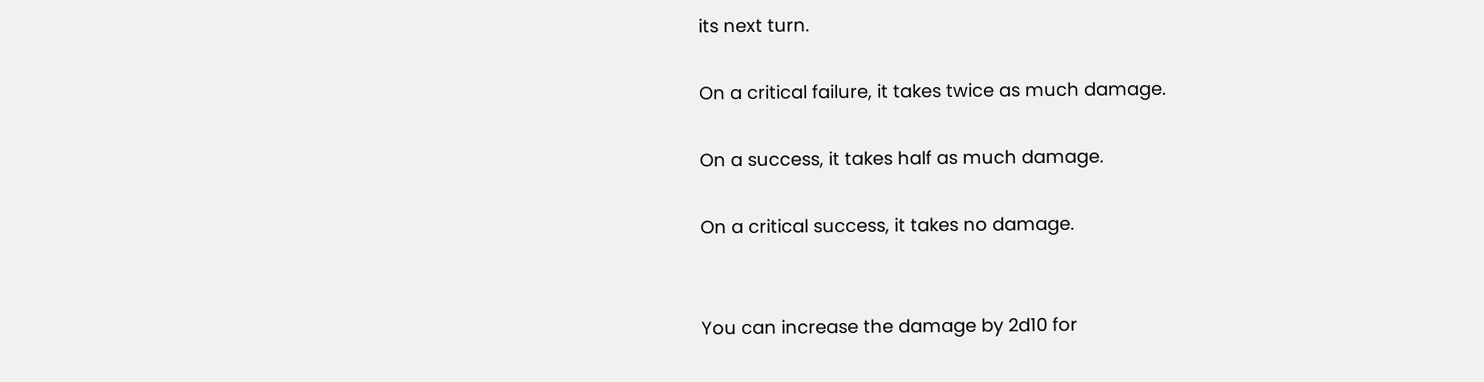its next turn.

On a critical failure, it takes twice as much damage.

On a success, it takes half as much damage.

On a critical success, it takes no damage.


You can increase the damage by 2d10 for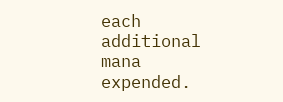each additional mana expended.